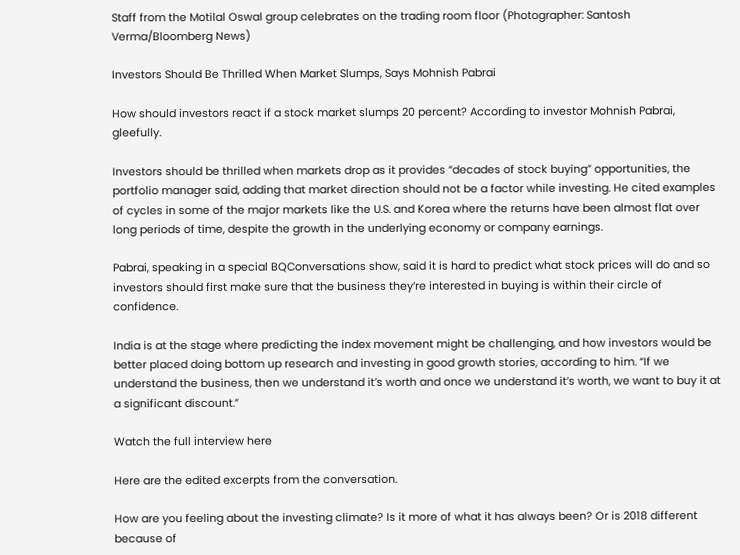Staff from the Motilal Oswal group celebrates on the trading room floor (Photographer: Santosh Verma/Bloomberg News)

Investors Should Be Thrilled When Market Slumps, Says Mohnish Pabrai

How should investors react if a stock market slumps 20 percent? According to investor Mohnish Pabrai, gleefully.

Investors should be thrilled when markets drop as it provides “decades of stock buying” opportunities, the portfolio manager said, adding that market direction should not be a factor while investing. He cited examples of cycles in some of the major markets like the U.S. and Korea where the returns have been almost flat over long periods of time, despite the growth in the underlying economy or company earnings.

Pabrai, speaking in a special BQConversations show, said it is hard to predict what stock prices will do and so investors should first make sure that the business they’re interested in buying is within their circle of confidence.

India is at the stage where predicting the index movement might be challenging, and how investors would be better placed doing bottom up research and investing in good growth stories, according to him. “If we understand the business, then we understand it’s worth and once we understand it’s worth, we want to buy it at a significant discount.”

Watch the full interview here

Here are the edited excerpts from the conversation.

How are you feeling about the investing climate? Is it more of what it has always been? Or is 2018 different because of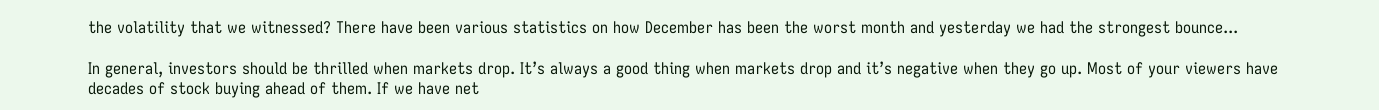the volatility that we witnessed? There have been various statistics on how December has been the worst month and yesterday we had the strongest bounce...

In general, investors should be thrilled when markets drop. It’s always a good thing when markets drop and it’s negative when they go up. Most of your viewers have decades of stock buying ahead of them. If we have net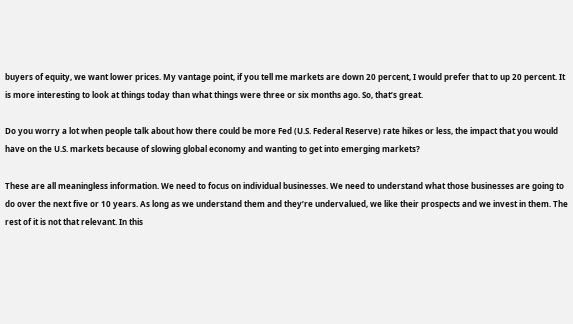buyers of equity, we want lower prices. My vantage point, if you tell me markets are down 20 percent, I would prefer that to up 20 percent. It is more interesting to look at things today than what things were three or six months ago. So, that’s great.

Do you worry a lot when people talk about how there could be more Fed (U.S. Federal Reserve) rate hikes or less, the impact that you would have on the U.S. markets because of slowing global economy and wanting to get into emerging markets?

These are all meaningless information. We need to focus on individual businesses. We need to understand what those businesses are going to do over the next five or 10 years. As long as we understand them and they’re undervalued, we like their prospects and we invest in them. The rest of it is not that relevant. In this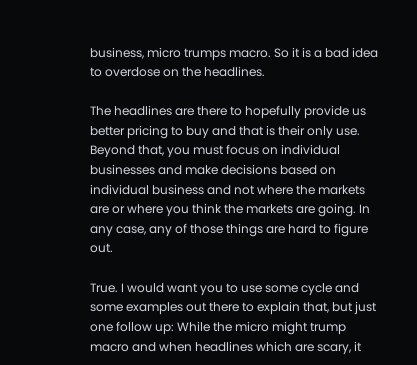business, micro trumps macro. So it is a bad idea to overdose on the headlines.

The headlines are there to hopefully provide us better pricing to buy and that is their only use. Beyond that, you must focus on individual businesses and make decisions based on individual business and not where the markets are or where you think the markets are going. In any case, any of those things are hard to figure out.

True. I would want you to use some cycle and some examples out there to explain that, but just one follow up: While the micro might trump macro and when headlines which are scary, it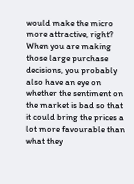would make the micro more attractive, right? When you are making those large purchase decisions, you probably also have an eye on whether the sentiment on the market is bad so that it could bring the prices a lot more favourable than what they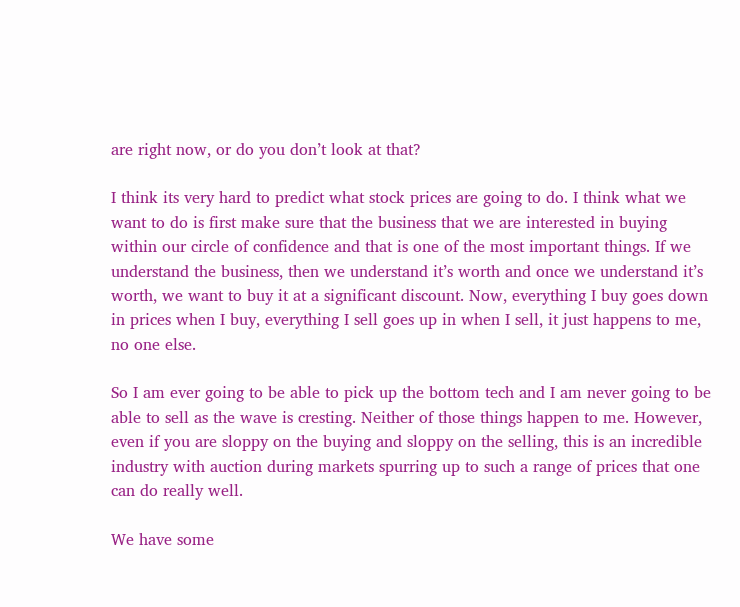are right now, or do you don’t look at that?

I think its very hard to predict what stock prices are going to do. I think what we want to do is first make sure that the business that we are interested in buying within our circle of confidence and that is one of the most important things. If we understand the business, then we understand it’s worth and once we understand it’s worth, we want to buy it at a significant discount. Now, everything I buy goes down in prices when I buy, everything I sell goes up in when I sell, it just happens to me, no one else.

So I am ever going to be able to pick up the bottom tech and I am never going to be able to sell as the wave is cresting. Neither of those things happen to me. However, even if you are sloppy on the buying and sloppy on the selling, this is an incredible industry with auction during markets spurring up to such a range of prices that one can do really well.

We have some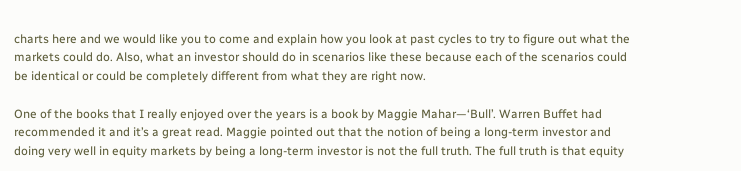charts here and we would like you to come and explain how you look at past cycles to try to figure out what the markets could do. Also, what an investor should do in scenarios like these because each of the scenarios could be identical or could be completely different from what they are right now.

One of the books that I really enjoyed over the years is a book by Maggie Mahar—‘Bull’. Warren Buffet had recommended it and it’s a great read. Maggie pointed out that the notion of being a long-term investor and doing very well in equity markets by being a long-term investor is not the full truth. The full truth is that equity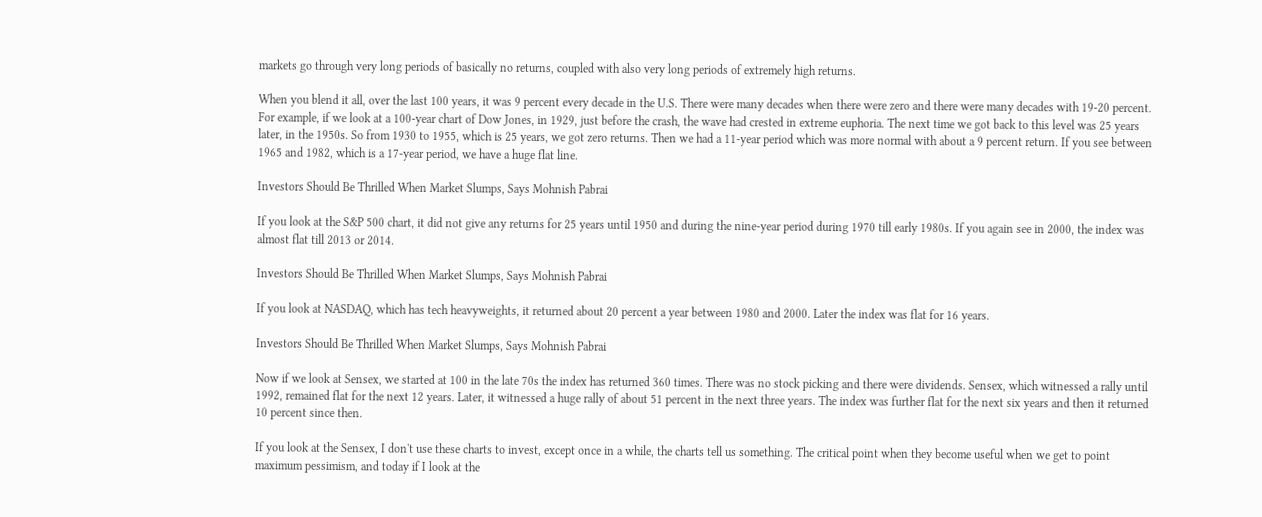markets go through very long periods of basically no returns, coupled with also very long periods of extremely high returns.

When you blend it all, over the last 100 years, it was 9 percent every decade in the U.S. There were many decades when there were zero and there were many decades with 19-20 percent. For example, if we look at a 100-year chart of Dow Jones, in 1929, just before the crash, the wave had crested in extreme euphoria. The next time we got back to this level was 25 years later, in the 1950s. So from 1930 to 1955, which is 25 years, we got zero returns. Then we had a 11-year period which was more normal with about a 9 percent return. If you see between 1965 and 1982, which is a 17-year period, we have a huge flat line.

Investors Should Be Thrilled When Market Slumps, Says Mohnish Pabrai

If you look at the S&P 500 chart, it did not give any returns for 25 years until 1950 and during the nine-year period during 1970 till early 1980s. If you again see in 2000, the index was almost flat till 2013 or 2014.

Investors Should Be Thrilled When Market Slumps, Says Mohnish Pabrai

If you look at NASDAQ, which has tech heavyweights, it returned about 20 percent a year between 1980 and 2000. Later the index was flat for 16 years.

Investors Should Be Thrilled When Market Slumps, Says Mohnish Pabrai

Now if we look at Sensex, we started at 100 in the late 70s the index has returned 360 times. There was no stock picking and there were dividends. Sensex, which witnessed a rally until 1992, remained flat for the next 12 years. Later, it witnessed a huge rally of about 51 percent in the next three years. The index was further flat for the next six years and then it returned 10 percent since then.

If you look at the Sensex, I don't use these charts to invest, except once in a while, the charts tell us something. The critical point when they become useful when we get to point maximum pessimism, and today if I look at the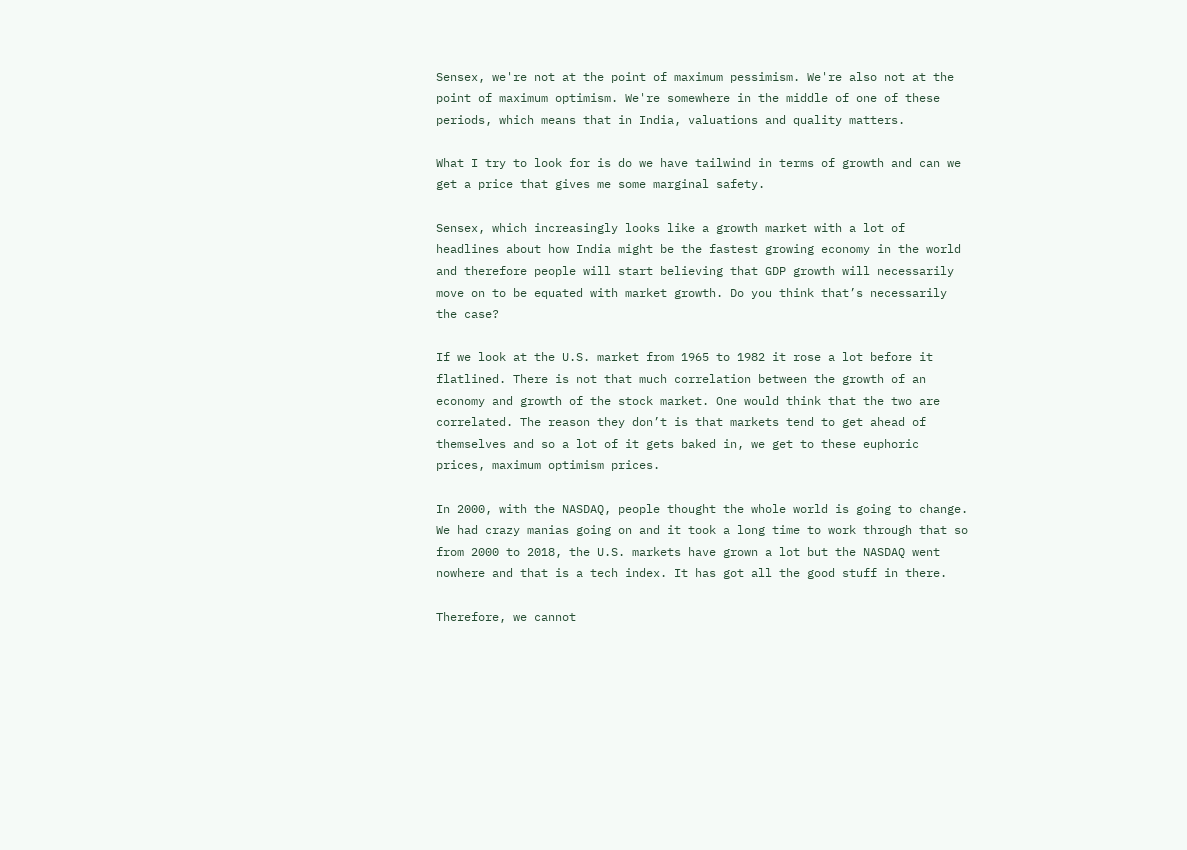Sensex, we're not at the point of maximum pessimism. We're also not at the point of maximum optimism. We're somewhere in the middle of one of these periods, which means that in India, valuations and quality matters.

What I try to look for is do we have tailwind in terms of growth and can we get a price that gives me some marginal safety.

Sensex, which increasingly looks like a growth market with a lot of headlines about how India might be the fastest growing economy in the world and therefore people will start believing that GDP growth will necessarily move on to be equated with market growth. Do you think that’s necessarily the case?

If we look at the U.S. market from 1965 to 1982 it rose a lot before it flatlined. There is not that much correlation between the growth of an economy and growth of the stock market. One would think that the two are correlated. The reason they don’t is that markets tend to get ahead of themselves and so a lot of it gets baked in, we get to these euphoric prices, maximum optimism prices.

In 2000, with the NASDAQ, people thought the whole world is going to change. We had crazy manias going on and it took a long time to work through that so from 2000 to 2018, the U.S. markets have grown a lot but the NASDAQ went nowhere and that is a tech index. It has got all the good stuff in there.

Therefore, we cannot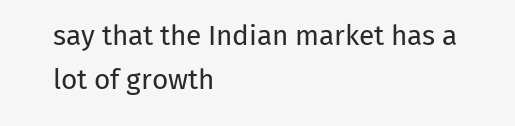say that the Indian market has a lot of growth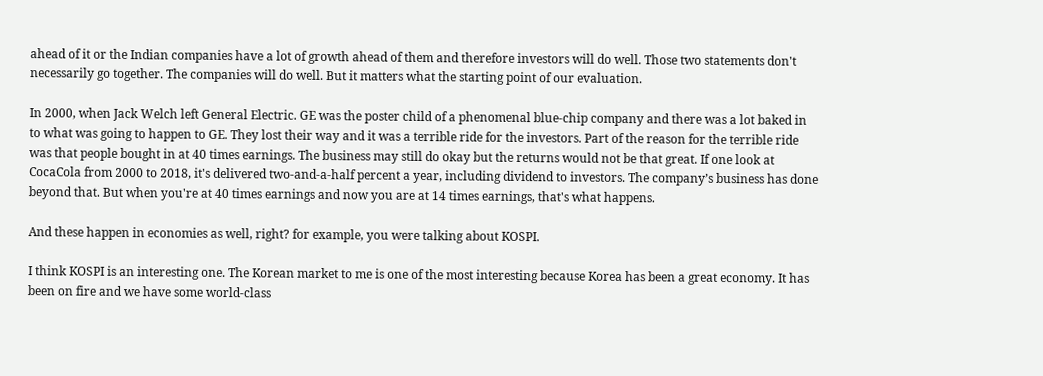ahead of it or the Indian companies have a lot of growth ahead of them and therefore investors will do well. Those two statements don't necessarily go together. The companies will do well. But it matters what the starting point of our evaluation.

In 2000, when Jack Welch left General Electric. GE was the poster child of a phenomenal blue-chip company and there was a lot baked in to what was going to happen to GE. They lost their way and it was a terrible ride for the investors. Part of the reason for the terrible ride was that people bought in at 40 times earnings. The business may still do okay but the returns would not be that great. If one look at CocaCola from 2000 to 2018, it's delivered two-and-a-half percent a year, including dividend to investors. The company’s business has done beyond that. But when you're at 40 times earnings and now you are at 14 times earnings, that's what happens.

And these happen in economies as well, right? for example, you were talking about KOSPI.

I think KOSPI is an interesting one. The Korean market to me is one of the most interesting because Korea has been a great economy. It has been on fire and we have some world-class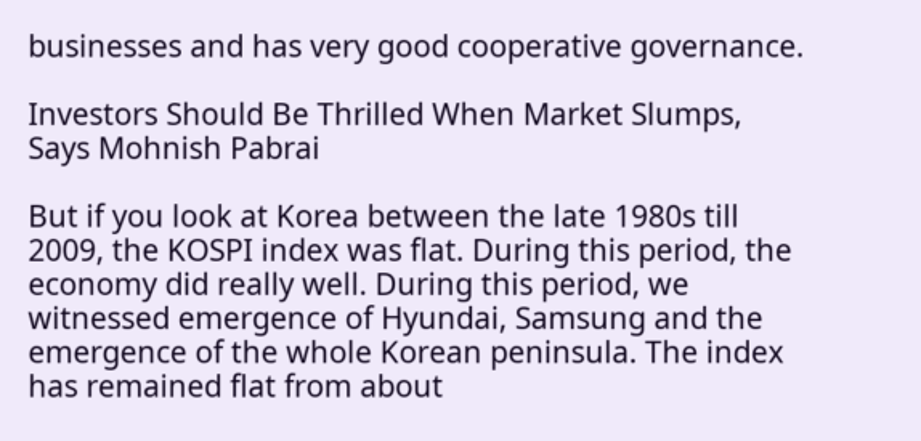businesses and has very good cooperative governance.

Investors Should Be Thrilled When Market Slumps, Says Mohnish Pabrai

But if you look at Korea between the late 1980s till 2009, the KOSPI index was flat. During this period, the economy did really well. During this period, we witnessed emergence of Hyundai, Samsung and the emergence of the whole Korean peninsula. The index has remained flat from about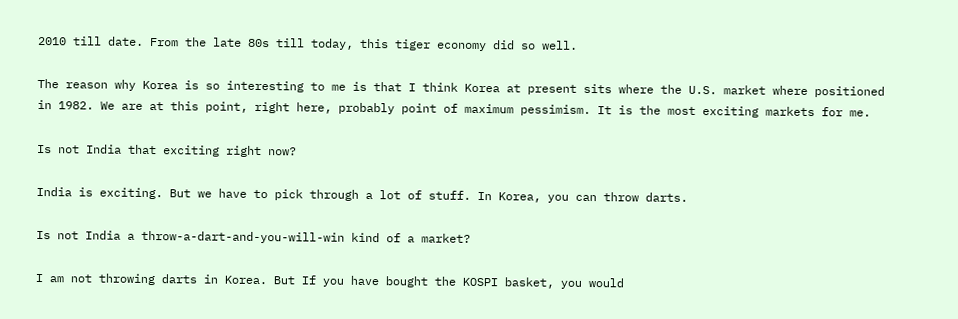2010 till date. From the late 80s till today, this tiger economy did so well.

The reason why Korea is so interesting to me is that I think Korea at present sits where the U.S. market where positioned in 1982. We are at this point, right here, probably point of maximum pessimism. It is the most exciting markets for me.

Is not India that exciting right now?

India is exciting. But we have to pick through a lot of stuff. In Korea, you can throw darts.

Is not India a throw-a-dart-and-you-will-win kind of a market?

I am not throwing darts in Korea. But If you have bought the KOSPI basket, you would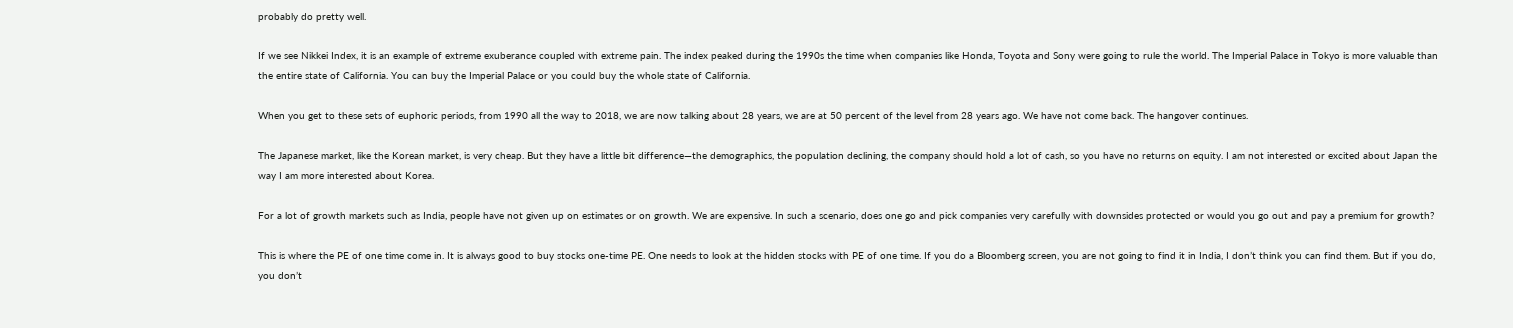probably do pretty well.

If we see Nikkei Index, it is an example of extreme exuberance coupled with extreme pain. The index peaked during the 1990s the time when companies like Honda, Toyota and Sony were going to rule the world. The Imperial Palace in Tokyo is more valuable than the entire state of California. You can buy the Imperial Palace or you could buy the whole state of California.

When you get to these sets of euphoric periods, from 1990 all the way to 2018, we are now talking about 28 years, we are at 50 percent of the level from 28 years ago. We have not come back. The hangover continues.

The Japanese market, like the Korean market, is very cheap. But they have a little bit difference—the demographics, the population declining, the company should hold a lot of cash, so you have no returns on equity. I am not interested or excited about Japan the way I am more interested about Korea.

For a lot of growth markets such as India, people have not given up on estimates or on growth. We are expensive. In such a scenario, does one go and pick companies very carefully with downsides protected or would you go out and pay a premium for growth?

This is where the PE of one time come in. It is always good to buy stocks one-time PE. One needs to look at the hidden stocks with PE of one time. If you do a Bloomberg screen, you are not going to find it in India, I don’t think you can find them. But if you do, you don’t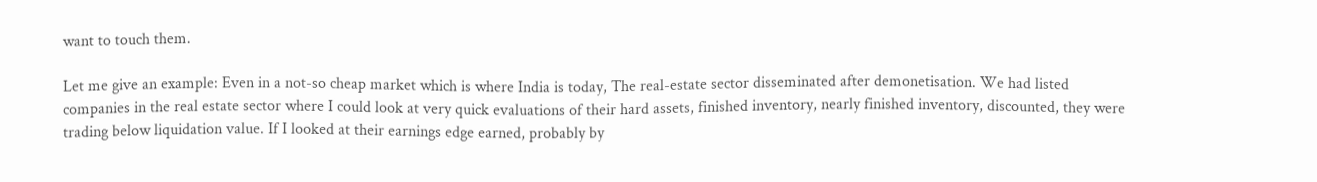want to touch them.

Let me give an example: Even in a not-so cheap market which is where India is today, The real-estate sector disseminated after demonetisation. We had listed companies in the real estate sector where I could look at very quick evaluations of their hard assets, finished inventory, nearly finished inventory, discounted, they were trading below liquidation value. If I looked at their earnings edge earned, probably by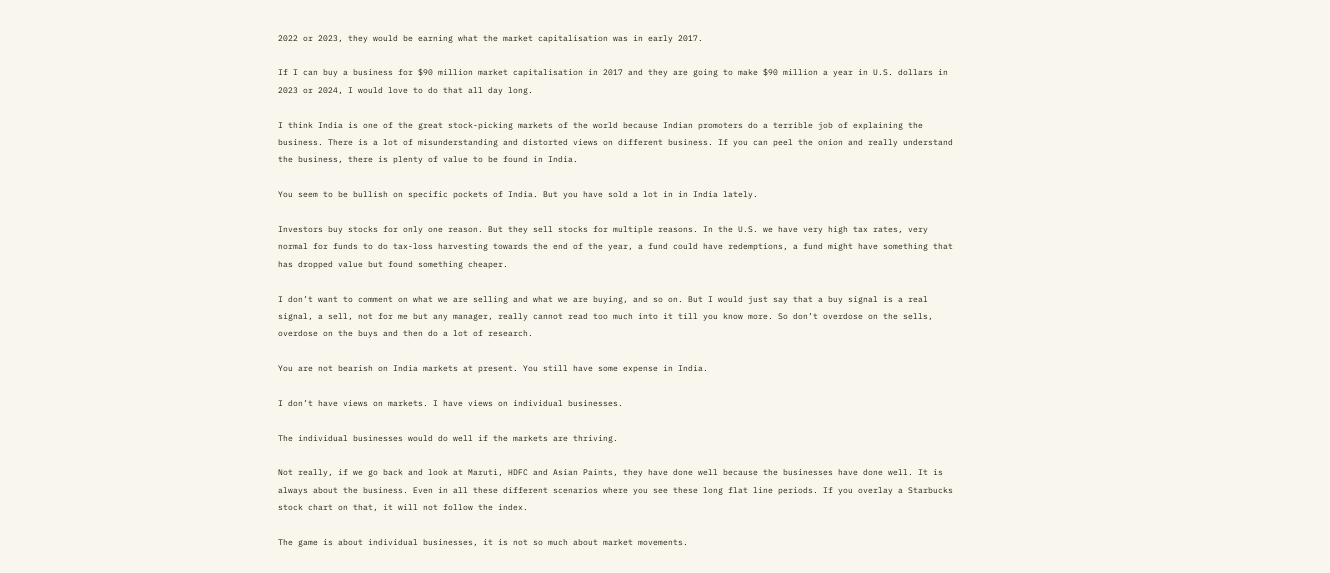2022 or 2023, they would be earning what the market capitalisation was in early 2017.

If I can buy a business for $90 million market capitalisation in 2017 and they are going to make $90 million a year in U.S. dollars in 2023 or 2024, I would love to do that all day long.

I think India is one of the great stock-picking markets of the world because Indian promoters do a terrible job of explaining the business. There is a lot of misunderstanding and distorted views on different business. If you can peel the onion and really understand the business, there is plenty of value to be found in India.

You seem to be bullish on specific pockets of India. But you have sold a lot in in India lately.

Investors buy stocks for only one reason. But they sell stocks for multiple reasons. In the U.S. we have very high tax rates, very normal for funds to do tax-loss harvesting towards the end of the year, a fund could have redemptions, a fund might have something that has dropped value but found something cheaper.

I don’t want to comment on what we are selling and what we are buying, and so on. But I would just say that a buy signal is a real signal, a sell, not for me but any manager, really cannot read too much into it till you know more. So don’t overdose on the sells, overdose on the buys and then do a lot of research.

You are not bearish on India markets at present. You still have some expense in India.

I don’t have views on markets. I have views on individual businesses.

The individual businesses would do well if the markets are thriving.

Not really, if we go back and look at Maruti, HDFC and Asian Paints, they have done well because the businesses have done well. It is always about the business. Even in all these different scenarios where you see these long flat line periods. If you overlay a Starbucks stock chart on that, it will not follow the index.

The game is about individual businesses, it is not so much about market movements.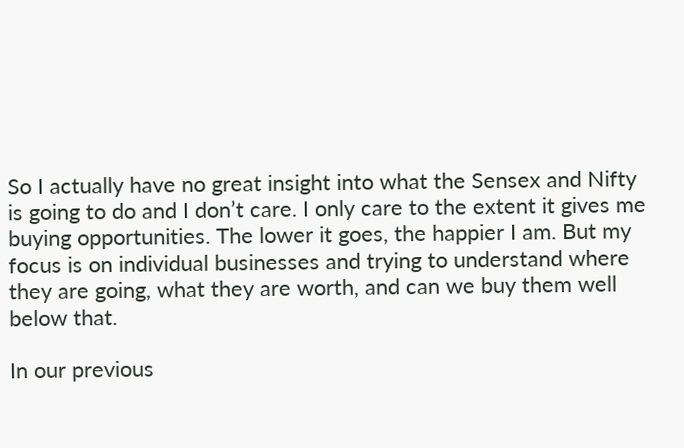So I actually have no great insight into what the Sensex and Nifty is going to do and I don’t care. I only care to the extent it gives me buying opportunities. The lower it goes, the happier I am. But my focus is on individual businesses and trying to understand where they are going, what they are worth, and can we buy them well below that.

In our previous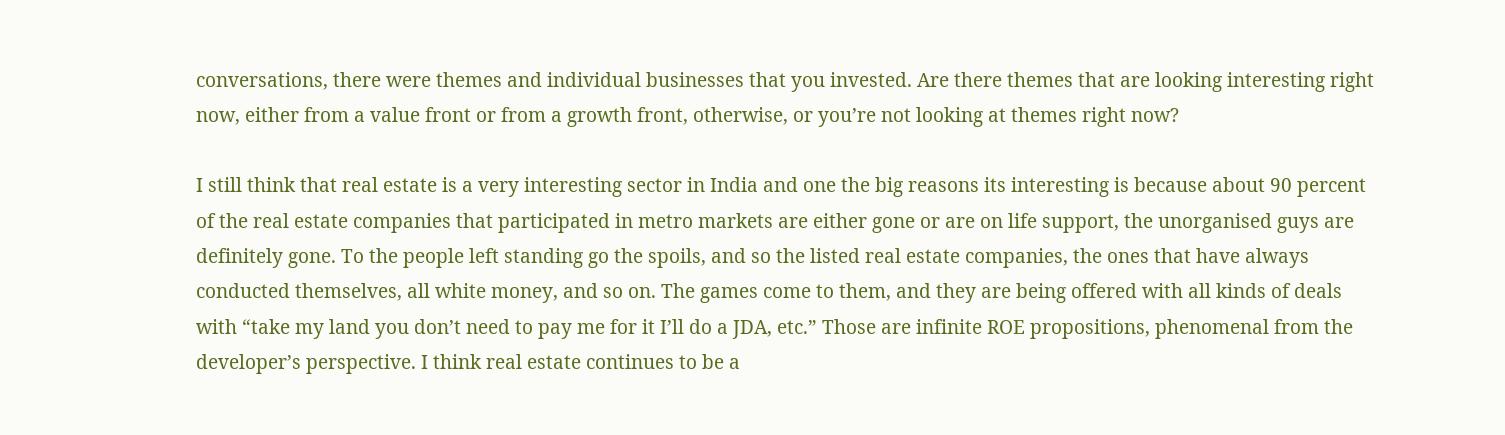conversations, there were themes and individual businesses that you invested. Are there themes that are looking interesting right now, either from a value front or from a growth front, otherwise, or you’re not looking at themes right now?

I still think that real estate is a very interesting sector in India and one the big reasons its interesting is because about 90 percent of the real estate companies that participated in metro markets are either gone or are on life support, the unorganised guys are definitely gone. To the people left standing go the spoils, and so the listed real estate companies, the ones that have always conducted themselves, all white money, and so on. The games come to them, and they are being offered with all kinds of deals with “take my land you don’t need to pay me for it I’ll do a JDA, etc.” Those are infinite ROE propositions, phenomenal from the developer’s perspective. I think real estate continues to be a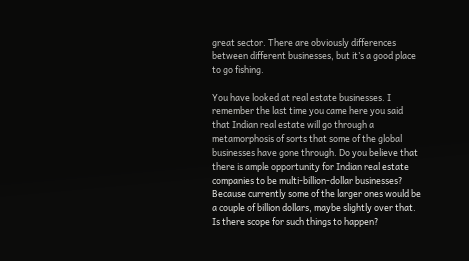great sector. There are obviously differences between different businesses, but it’s a good place to go fishing.

You have looked at real estate businesses. I remember the last time you came here you said that Indian real estate will go through a metamorphosis of sorts that some of the global businesses have gone through. Do you believe that there is ample opportunity for Indian real estate companies to be multi-billion-dollar businesses? Because currently some of the larger ones would be a couple of billion dollars, maybe slightly over that. Is there scope for such things to happen?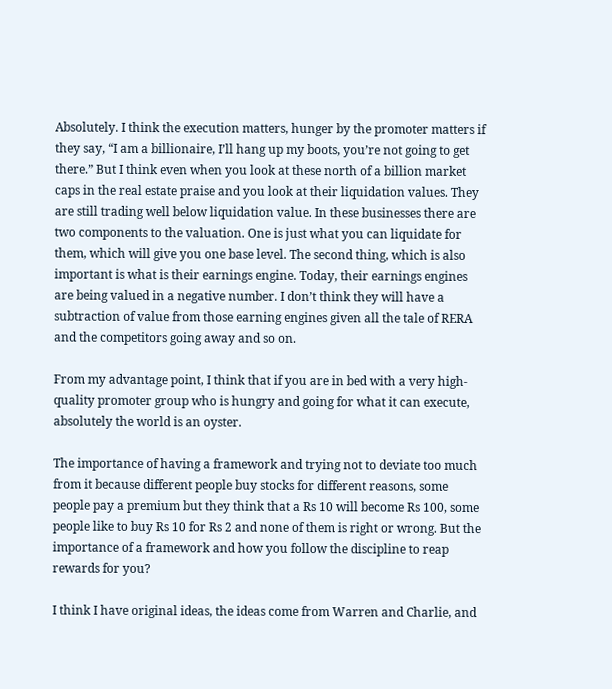Absolutely. I think the execution matters, hunger by the promoter matters if they say, “I am a billionaire, I’ll hang up my boots, you’re not going to get there.” But I think even when you look at these north of a billion market caps in the real estate praise and you look at their liquidation values. They are still trading well below liquidation value. In these businesses there are two components to the valuation. One is just what you can liquidate for them, which will give you one base level. The second thing, which is also important is what is their earnings engine. Today, their earnings engines are being valued in a negative number. I don’t think they will have a subtraction of value from those earning engines given all the tale of RERA and the competitors going away and so on.

From my advantage point, I think that if you are in bed with a very high-quality promoter group who is hungry and going for what it can execute, absolutely the world is an oyster.

The importance of having a framework and trying not to deviate too much from it because different people buy stocks for different reasons, some people pay a premium but they think that a Rs 10 will become Rs 100, some people like to buy Rs 10 for Rs 2 and none of them is right or wrong. But the importance of a framework and how you follow the discipline to reap rewards for you?

I think I have original ideas, the ideas come from Warren and Charlie, and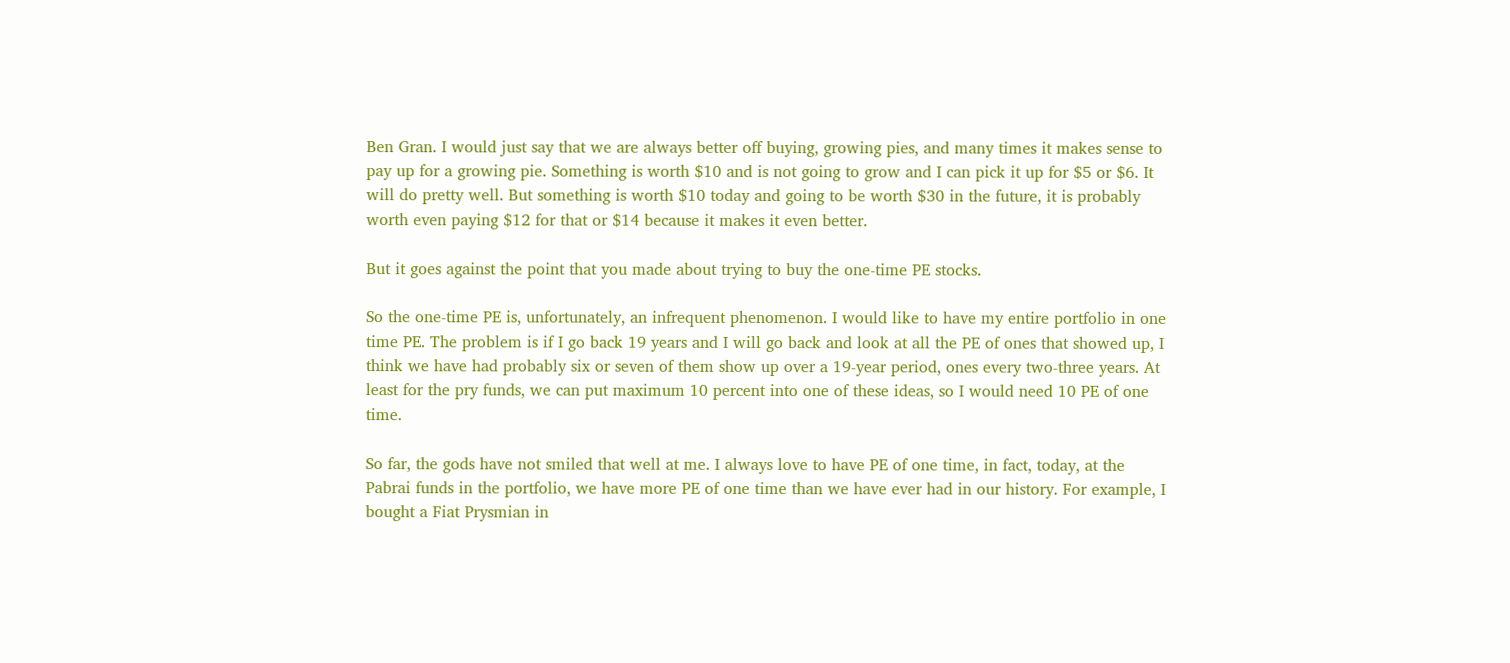Ben Gran. I would just say that we are always better off buying, growing pies, and many times it makes sense to pay up for a growing pie. Something is worth $10 and is not going to grow and I can pick it up for $5 or $6. It will do pretty well. But something is worth $10 today and going to be worth $30 in the future, it is probably worth even paying $12 for that or $14 because it makes it even better.

But it goes against the point that you made about trying to buy the one-time PE stocks.

So the one-time PE is, unfortunately, an infrequent phenomenon. I would like to have my entire portfolio in one time PE. The problem is if I go back 19 years and I will go back and look at all the PE of ones that showed up, I think we have had probably six or seven of them show up over a 19-year period, ones every two-three years. At least for the pry funds, we can put maximum 10 percent into one of these ideas, so I would need 10 PE of one time.

So far, the gods have not smiled that well at me. I always love to have PE of one time, in fact, today, at the Pabrai funds in the portfolio, we have more PE of one time than we have ever had in our history. For example, I bought a Fiat Prysmian in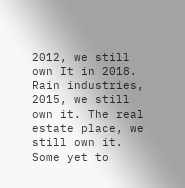2012, we still own It in 2018. Rain industries, 2015, we still own it. The real estate place, we still own it. Some yet to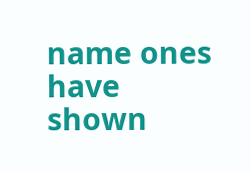name ones have shown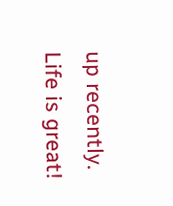up recently. Life is great!